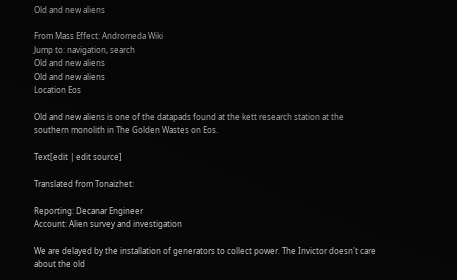Old and new aliens

From Mass Effect: Andromeda Wiki
Jump to: navigation, search
Old and new aliens
Old and new aliens
Location Eos

Old and new aliens is one of the datapads found at the kett research station at the southern monolith in The Golden Wastes on Eos.

Text[edit | edit source]

Translated from Tonaizhet:

Reporting: Decanar Engineer
Account: Alien survey and investigation

We are delayed by the installation of generators to collect power. The Invictor doesn't care about the old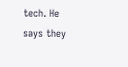tech. He says they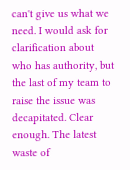can't give us what we need. I would ask for clarification about who has authority, but the last of my team to raise the issue was decapitated. Clear enough. The latest waste of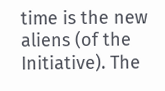time is the new aliens (of the Initiative). The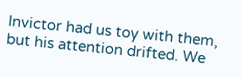Invictor had us toy with them, but his attention drifted. We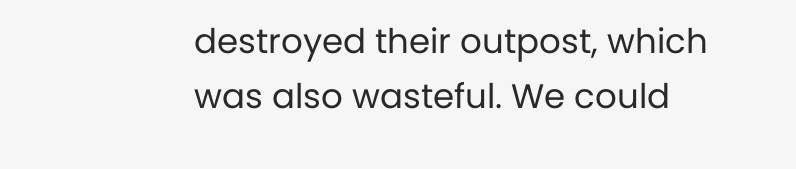destroyed their outpost, which was also wasteful. We could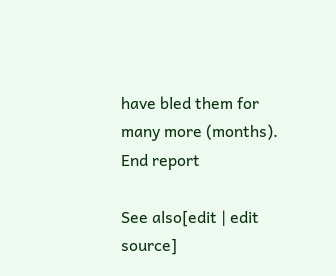have bled them for many more (months).
End report

See also[edit | edit source]